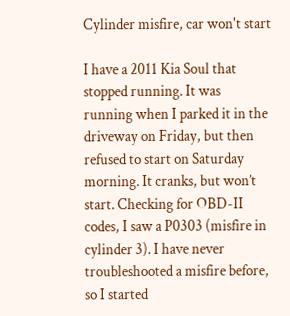Cylinder misfire, car won't start

I have a 2011 Kia Soul that stopped running. It was running when I parked it in the driveway on Friday, but then refused to start on Saturday morning. It cranks, but won’t start. Checking for OBD-II codes, I saw a P0303 (misfire in cylinder 3). I have never troubleshooted a misfire before, so I started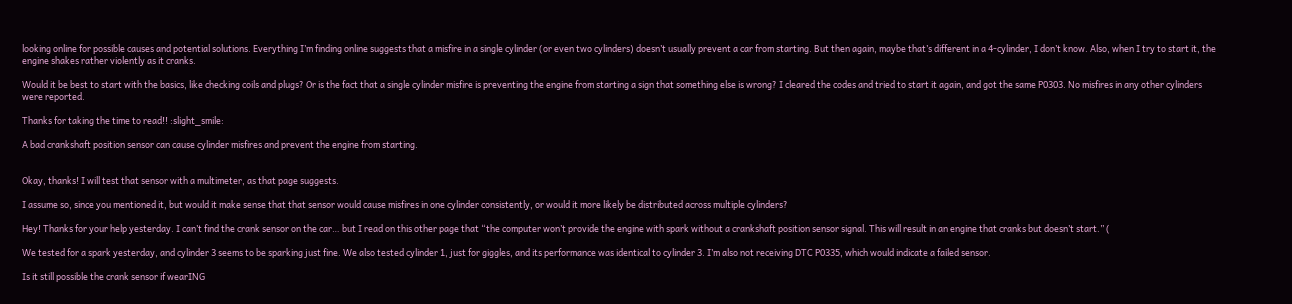looking online for possible causes and potential solutions. Everything I’m finding online suggests that a misfire in a single cylinder (or even two cylinders) doesn’t usually prevent a car from starting. But then again, maybe that’s different in a 4-cylinder, I don’t know. Also, when I try to start it, the engine shakes rather violently as it cranks.

Would it be best to start with the basics, like checking coils and plugs? Or is the fact that a single cylinder misfire is preventing the engine from starting a sign that something else is wrong? I cleared the codes and tried to start it again, and got the same P0303. No misfires in any other cylinders were reported.

Thanks for taking the time to read!! :slight_smile:

A bad crankshaft position sensor can cause cylinder misfires and prevent the engine from starting.


Okay, thanks! I will test that sensor with a multimeter, as that page suggests.

I assume so, since you mentioned it, but would it make sense that that sensor would cause misfires in one cylinder consistently, or would it more likely be distributed across multiple cylinders?

Hey! Thanks for your help yesterday. I can’t find the crank sensor on the car… but I read on this other page that “the computer won’t provide the engine with spark without a crankshaft position sensor signal. This will result in an engine that cranks but doesn’t start.” (

We tested for a spark yesterday, and cylinder 3 seems to be sparking just fine. We also tested cylinder 1, just for giggles, and its performance was identical to cylinder 3. I’m also not receiving DTC P0335, which would indicate a failed sensor.

Is it still possible the crank sensor if wearING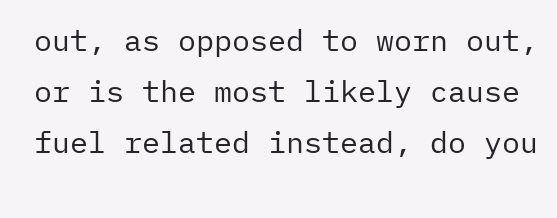out, as opposed to worn out, or is the most likely cause fuel related instead, do you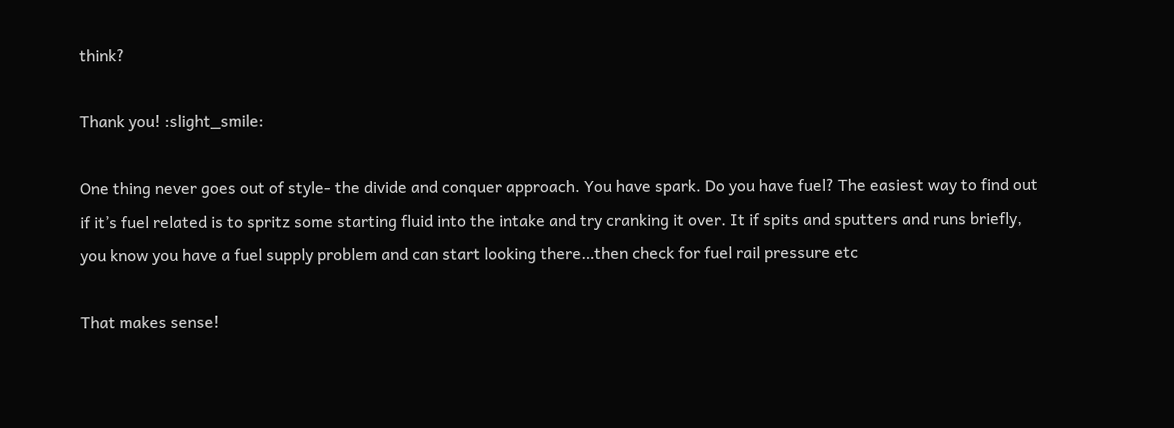think?

Thank you! :slight_smile:

One thing never goes out of style- the divide and conquer approach. You have spark. Do you have fuel? The easiest way to find out if it’s fuel related is to spritz some starting fluid into the intake and try cranking it over. It if spits and sputters and runs briefly, you know you have a fuel supply problem and can start looking there…then check for fuel rail pressure etc

That makes sense!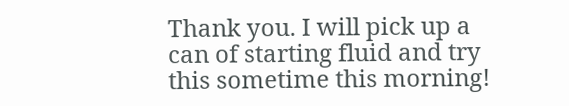Thank you. I will pick up a can of starting fluid and try this sometime this morning!